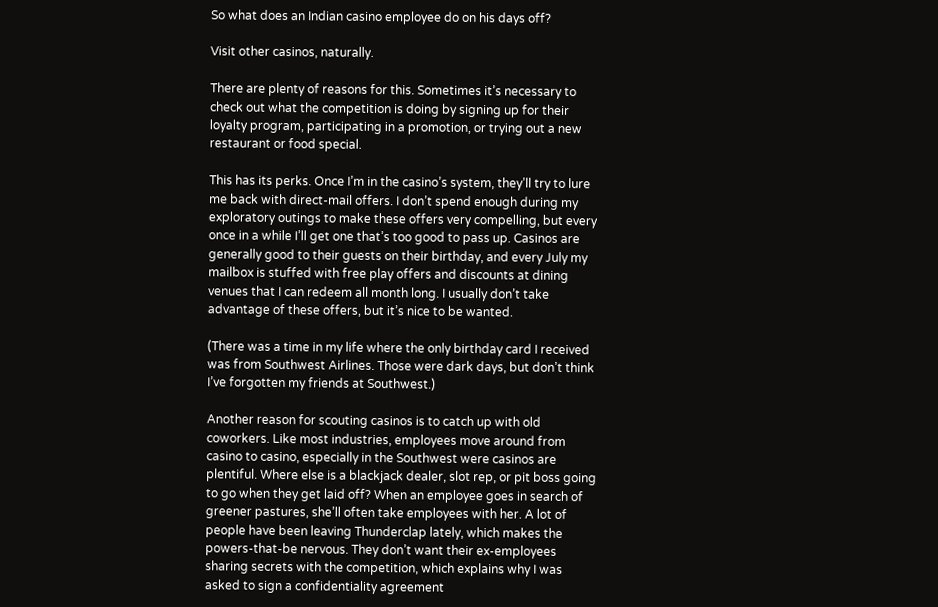So what does an Indian casino employee do on his days off?

Visit other casinos, naturally.

There are plenty of reasons for this. Sometimes it’s necessary to check out what the competition is doing by signing up for their loyalty program, participating in a promotion, or trying out a new restaurant or food special.

This has its perks. Once I’m in the casino’s system, they’ll try to lure me back with direct-mail offers. I don’t spend enough during my exploratory outings to make these offers very compelling, but every once in a while I’ll get one that’s too good to pass up. Casinos are generally good to their guests on their birthday, and every July my mailbox is stuffed with free play offers and discounts at dining venues that I can redeem all month long. I usually don’t take advantage of these offers, but it’s nice to be wanted.

(There was a time in my life where the only birthday card I received was from Southwest Airlines. Those were dark days, but don’t think I’ve forgotten my friends at Southwest.)

Another reason for scouting casinos is to catch up with old coworkers. Like most industries, employees move around from casino to casino, especially in the Southwest were casinos are plentiful. Where else is a blackjack dealer, slot rep, or pit boss going to go when they get laid off? When an employee goes in search of greener pastures, she’ll often take employees with her. A lot of people have been leaving Thunderclap lately, which makes the powers-that-be nervous. They don’t want their ex-employees sharing secrets with the competition, which explains why I was asked to sign a confidentiality agreement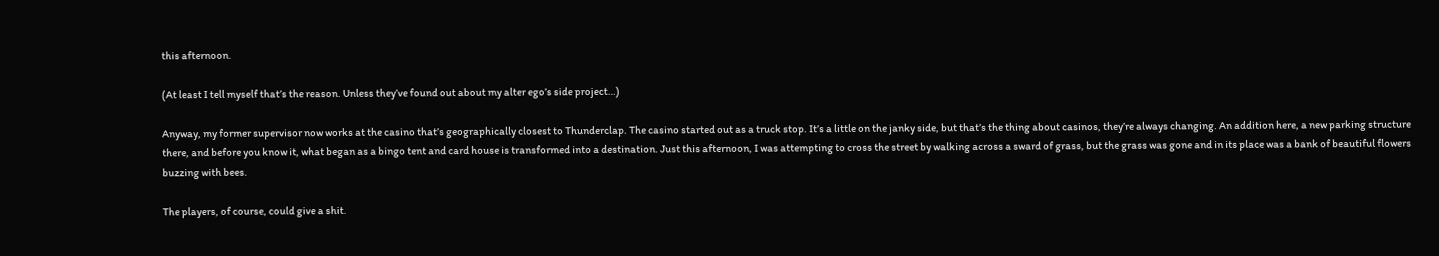this afternoon.

(At least I tell myself that’s the reason. Unless they’ve found out about my alter ego’s side project…)

Anyway, my former supervisor now works at the casino that’s geographically closest to Thunderclap. The casino started out as a truck stop. It’s a little on the janky side, but that’s the thing about casinos, they’re always changing. An addition here, a new parking structure there, and before you know it, what began as a bingo tent and card house is transformed into a destination. Just this afternoon, I was attempting to cross the street by walking across a sward of grass, but the grass was gone and in its place was a bank of beautiful flowers buzzing with bees.

The players, of course, could give a shit.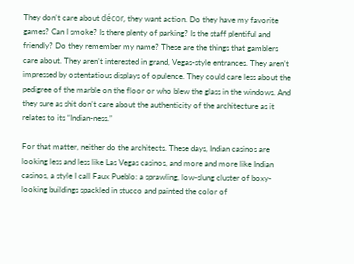They don’t care about décor, they want action. Do they have my favorite games? Can I smoke? Is there plenty of parking? Is the staff plentiful and friendly? Do they remember my name? These are the things that gamblers care about. They aren’t interested in grand, Vegas-style entrances. They aren’t impressed by ostentatious displays of opulence. They could care less about the pedigree of the marble on the floor or who blew the glass in the windows. And they sure as shit don’t care about the authenticity of the architecture as it relates to its “Indian-ness.”

For that matter, neither do the architects. These days, Indian casinos are looking less and less like Las Vegas casinos, and more and more like Indian casinos, a style I call Faux Pueblo: a sprawling, low-slung cluster of boxy-looking buildings spackled in stucco and painted the color of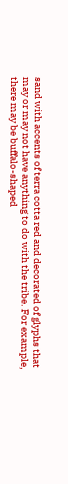sand with accents of terra cotta red and decorated of glyphs that may or may not have anything to do with the tribe. For example, there may be buffalo-shaped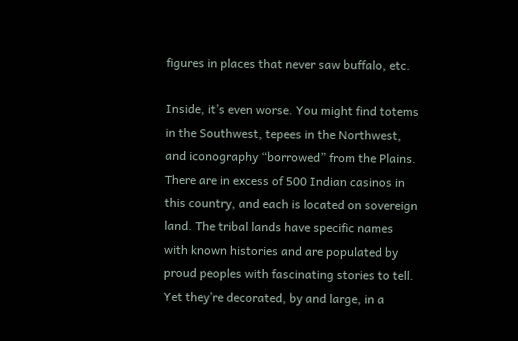figures in places that never saw buffalo, etc.

Inside, it’s even worse. You might find totems in the Southwest, tepees in the Northwest, and iconography “borrowed” from the Plains. There are in excess of 500 Indian casinos in this country, and each is located on sovereign land. The tribal lands have specific names with known histories and are populated by proud peoples with fascinating stories to tell. Yet they’re decorated, by and large, in a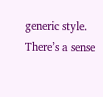generic style. There’s a sense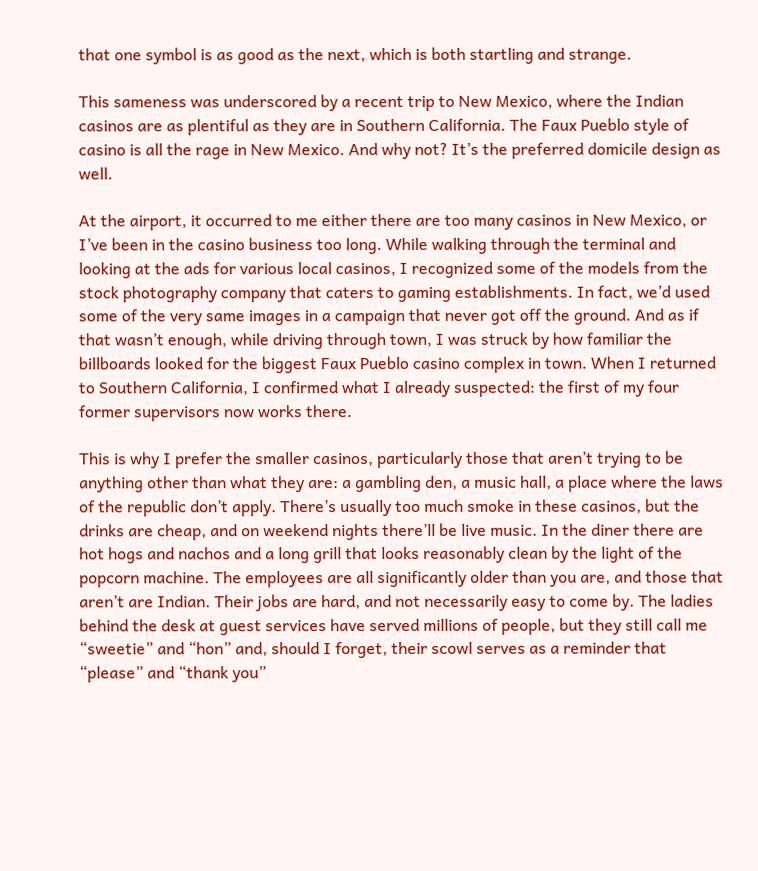that one symbol is as good as the next, which is both startling and strange.

This sameness was underscored by a recent trip to New Mexico, where the Indian casinos are as plentiful as they are in Southern California. The Faux Pueblo style of casino is all the rage in New Mexico. And why not? It’s the preferred domicile design as well.

At the airport, it occurred to me either there are too many casinos in New Mexico, or I’ve been in the casino business too long. While walking through the terminal and looking at the ads for various local casinos, I recognized some of the models from the stock photography company that caters to gaming establishments. In fact, we’d used some of the very same images in a campaign that never got off the ground. And as if that wasn’t enough, while driving through town, I was struck by how familiar the billboards looked for the biggest Faux Pueblo casino complex in town. When I returned to Southern California, I confirmed what I already suspected: the first of my four former supervisors now works there.

This is why I prefer the smaller casinos, particularly those that aren’t trying to be anything other than what they are: a gambling den, a music hall, a place where the laws of the republic don’t apply. There’s usually too much smoke in these casinos, but the drinks are cheap, and on weekend nights there’ll be live music. In the diner there are hot hogs and nachos and a long grill that looks reasonably clean by the light of the popcorn machine. The employees are all significantly older than you are, and those that aren’t are Indian. Their jobs are hard, and not necessarily easy to come by. The ladies behind the desk at guest services have served millions of people, but they still call me “sweetie” and “hon” and, should I forget, their scowl serves as a reminder that “please” and “thank you”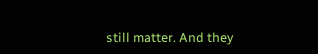still matter. And they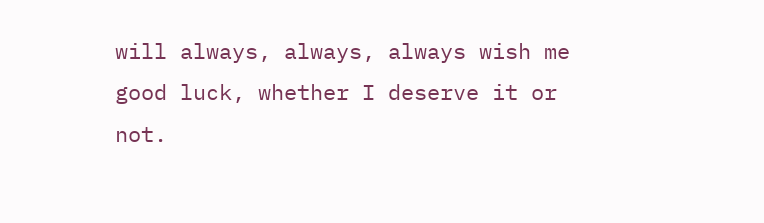will always, always, always wish me good luck, whether I deserve it or not.